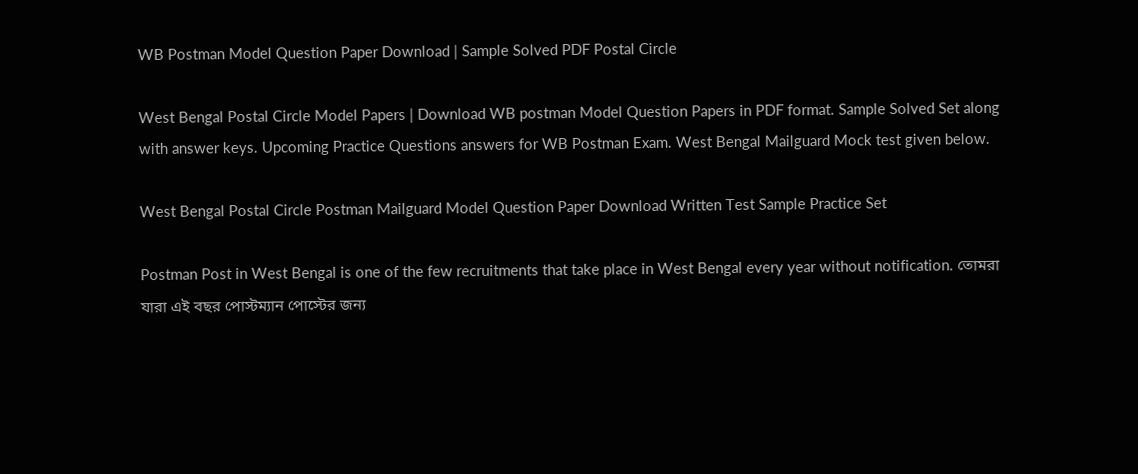WB Postman Model Question Paper Download | Sample Solved PDF Postal Circle

West Bengal Postal Circle Model Papers | Download WB postman Model Question Papers in PDF format. Sample Solved Set along with answer keys. Upcoming Practice Questions answers for WB Postman Exam. West Bengal Mailguard Mock test given below.

West Bengal Postal Circle Postman Mailguard Model Question Paper Download Written Test Sample Practice Set

Postman Post in West Bengal is one of the few recruitments that take place in West Bengal every year without notification. তোমরা যারা এই বছর পোস্টম্যান পোস্টের জন্য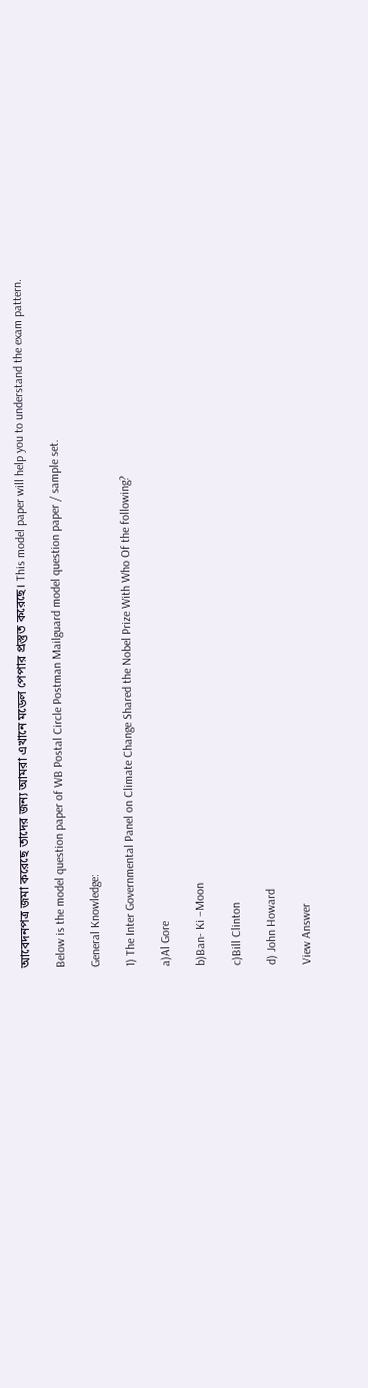আবেদনপত্র জমা করেছে তাদের জন্য আমরা এখানে মডেল পেপার প্রস্তুত করেছে। This model paper will help you to understand the exam pattern.

Below is the model question paper of WB Postal Circle Postman Mailguard model question paper / sample set.

General Knowledge:

1) The Inter Governmental Panel on Climate Change Shared the Nobel Prize With Who Of the following?

a)Al Gore

b)Ban- Ki –Moon

c)Bill Clinton

d) John Howard

View Answer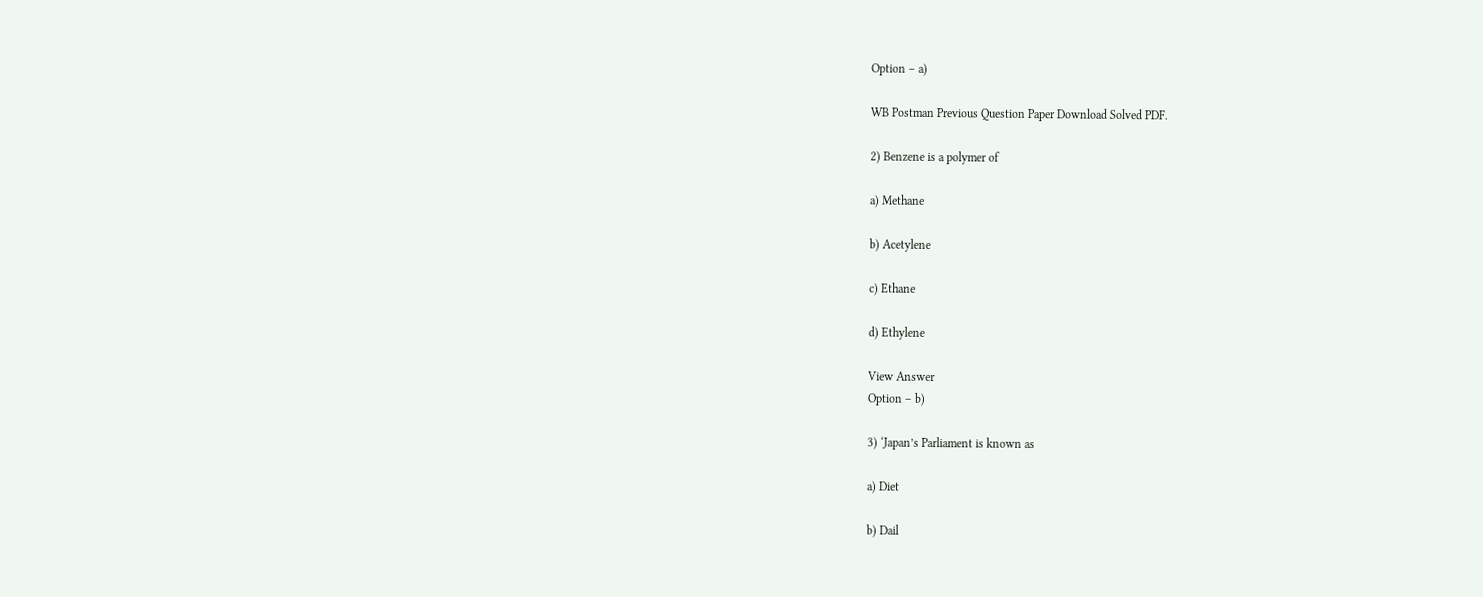Option – a)

WB Postman Previous Question Paper Download Solved PDF.

2) Benzene is a polymer of

a) Methane

b) Acetylene

c) Ethane

d) Ethylene

View Answer
Option – b)

3) ‘Japan’s Parliament is known as

a) Diet

b) Dail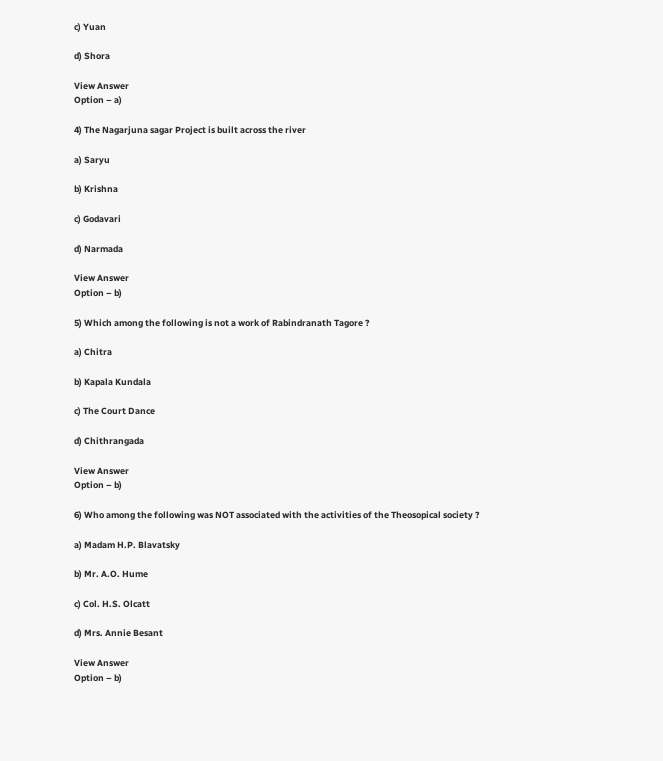c) Yuan

d) Shora

View Answer
Option – a)

4) The Nagarjuna sagar Project is built across the river

a) Saryu

b) Krishna

c) Godavari

d) Narmada

View Answer
Option – b)

5) Which among the following is not a work of Rabindranath Tagore ?

a) Chitra

b) Kapala Kundala

c) The Court Dance

d) Chithrangada

View Answer
Option – b)

6) Who among the following was NOT associated with the activities of the Theosopical society ?

a) Madam H.P. Blavatsky

b) Mr. A.O. Hume

c) Col. H.S. Olcatt

d) Mrs. Annie Besant

View Answer
Option – b)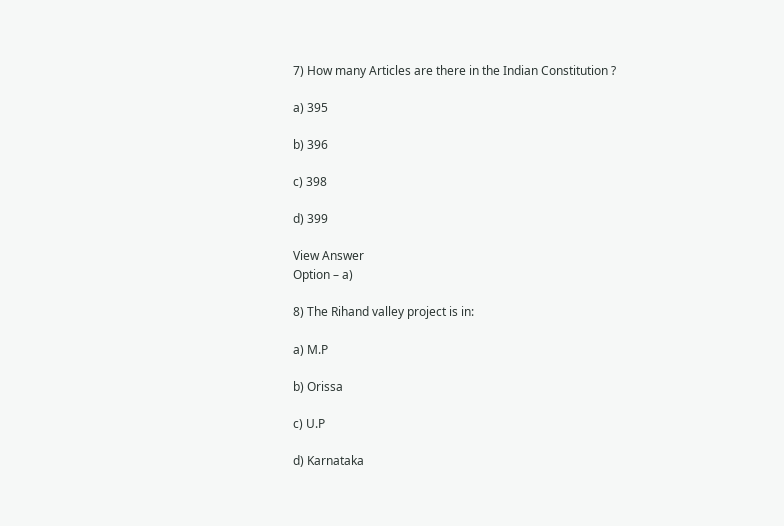7) How many Articles are there in the Indian Constitution ?

a) 395

b) 396

c) 398

d) 399

View Answer
Option – a)

8) The Rihand valley project is in:

a) M.P

b) Orissa

c) U.P

d) Karnataka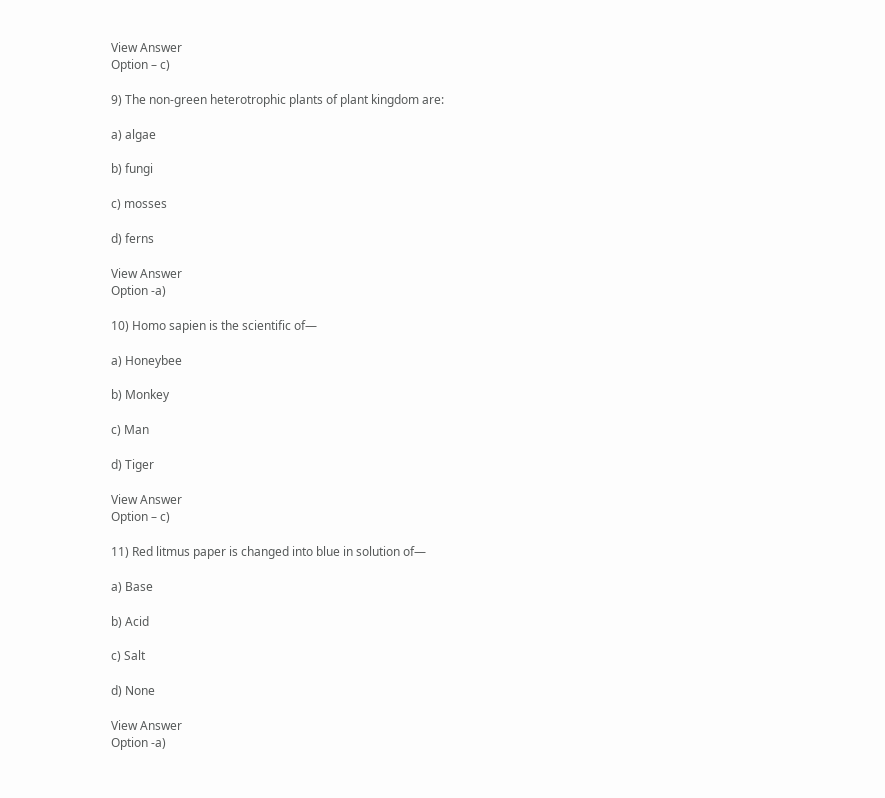View Answer
Option – c)

9) The non-green heterotrophic plants of plant kingdom are:

a) algae

b) fungi

c) mosses

d) ferns

View Answer
Option -a)

10) Homo sapien is the scientific of—

a) Honeybee

b) Monkey

c) Man

d) Tiger

View Answer
Option – c)

11) Red litmus paper is changed into blue in solution of—

a) Base

b) Acid

c) Salt

d) None

View Answer
Option -a)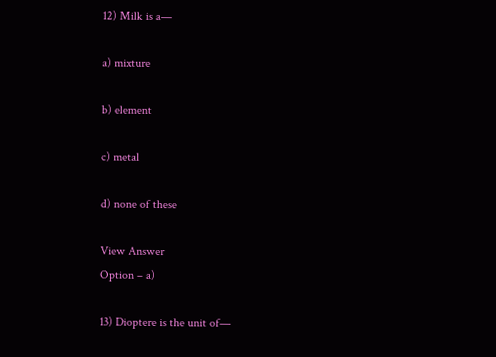12) Milk is a—

a) mixture

b) element

c) metal

d) none of these

View Answer
Option – a)

13) Dioptere is the unit of—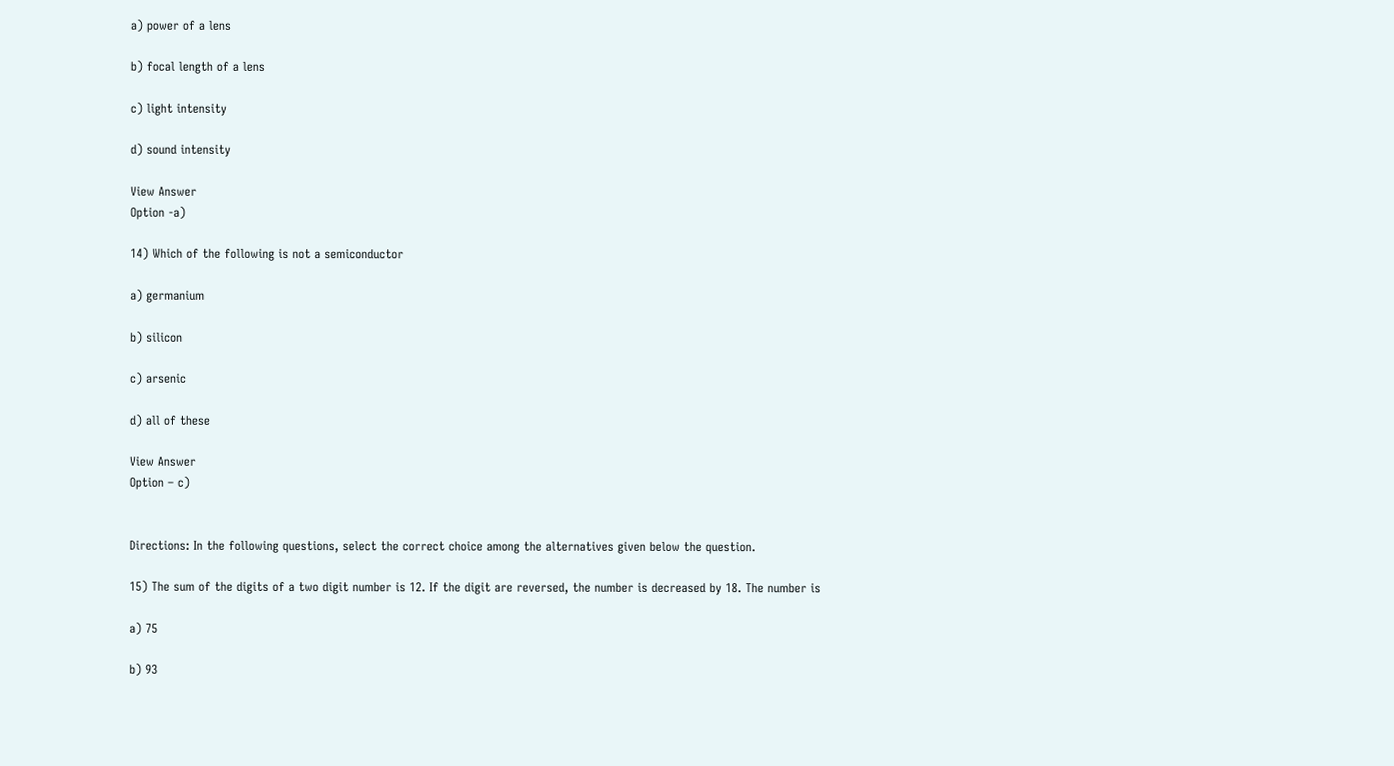a) power of a lens

b) focal length of a lens

c) light intensity

d) sound intensity

View Answer
Option -a)

14) Which of the following is not a semiconductor

a) germanium

b) silicon

c) arsenic

d) all of these

View Answer
Option – c)


Directions: In the following questions, select the correct choice among the alternatives given below the question.

15) The sum of the digits of a two digit number is 12. If the digit are reversed, the number is decreased by 18. The number is

a) 75

b) 93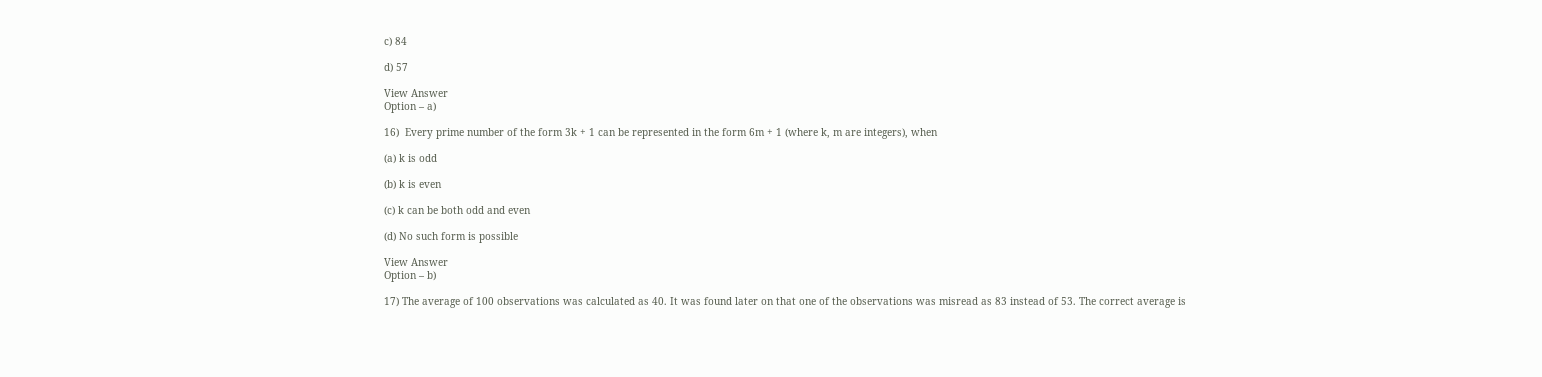c) 84

d) 57

View Answer
Option – a)

16)  Every prime number of the form 3k + 1 can be represented in the form 6m + 1 (where k, m are integers), when

(a) k is odd

(b) k is even

(c) k can be both odd and even

(d) No such form is possible

View Answer
Option – b)

17) The average of 100 observations was calculated as 40. It was found later on that one of the observations was misread as 83 instead of 53. The correct average is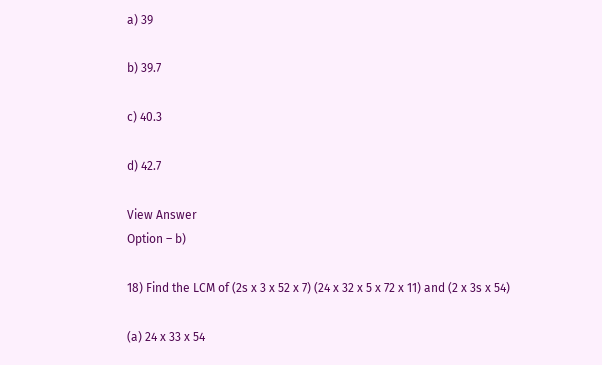a) 39

b) 39.7

c) 40.3

d) 42.7

View Answer
Option – b)

18) Find the LCM of (2s x 3 x 52 x 7) (24 x 32 x 5 x 72 x 11) and (2 x 3s x 54)

(a) 24 x 33 x 54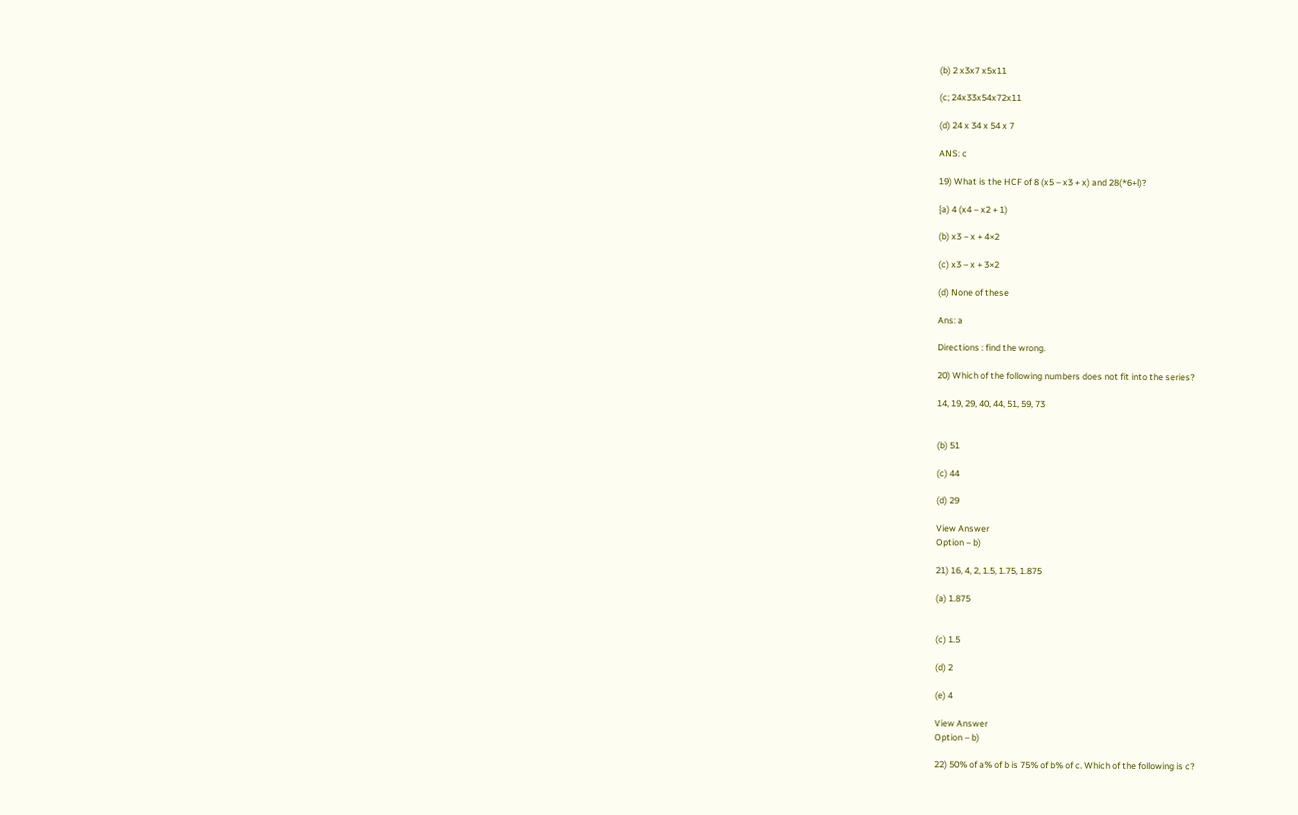(b) 2 x3x7 x5x11

(c; 24x33x54x72x11

(d) 24 x 34 x 54 x 7

ANS: c

19) What is the HCF of 8 (x5 – x3 + x) and 28(*6+l)?

{a) 4 (x4 – x2 + 1)

(b) x3 – x + 4×2

(c) x3 – x + 3×2

(d) None of these

Ans: a

Directions : find the wrong.

20) Which of the following numbers does not fit into the series?

14, 19, 29, 40, 44, 51, 59, 73


(b) 51

(c) 44

(d) 29

View Answer
Option – b)

21) 16, 4, 2, 1.5, 1.75, 1.875

(a) 1.875


(c) 1.5

(d) 2

(e) 4

View Answer
Option – b)

22) 50% of a% of b is 75% of b% of c. Which of the following is c?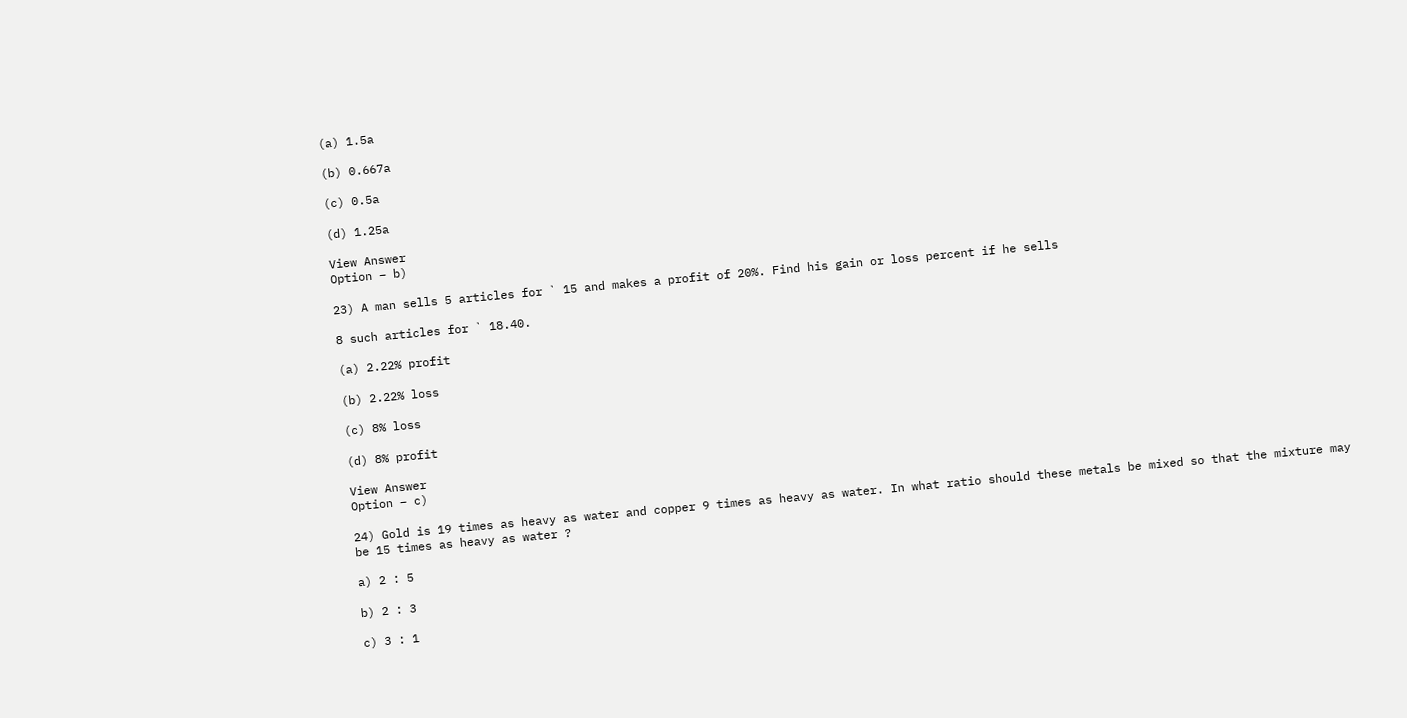(a) 1.5a

(b) 0.667a

(c) 0.5a

(d) 1.25a

View Answer
Option – b)

23) A man sells 5 articles for ` 15 and makes a profit of 20%. Find his gain or loss percent if he sells

8 such articles for ` 18.40.

(a) 2.22% profit

(b) 2.22% loss

(c) 8% loss

(d) 8% profit

View Answer
Option – c)

24) Gold is 19 times as heavy as water and copper 9 times as heavy as water. In what ratio should these metals be mixed so that the mixture may be 15 times as heavy as water ?

a) 2 : 5

b) 2 : 3

c) 3 : 1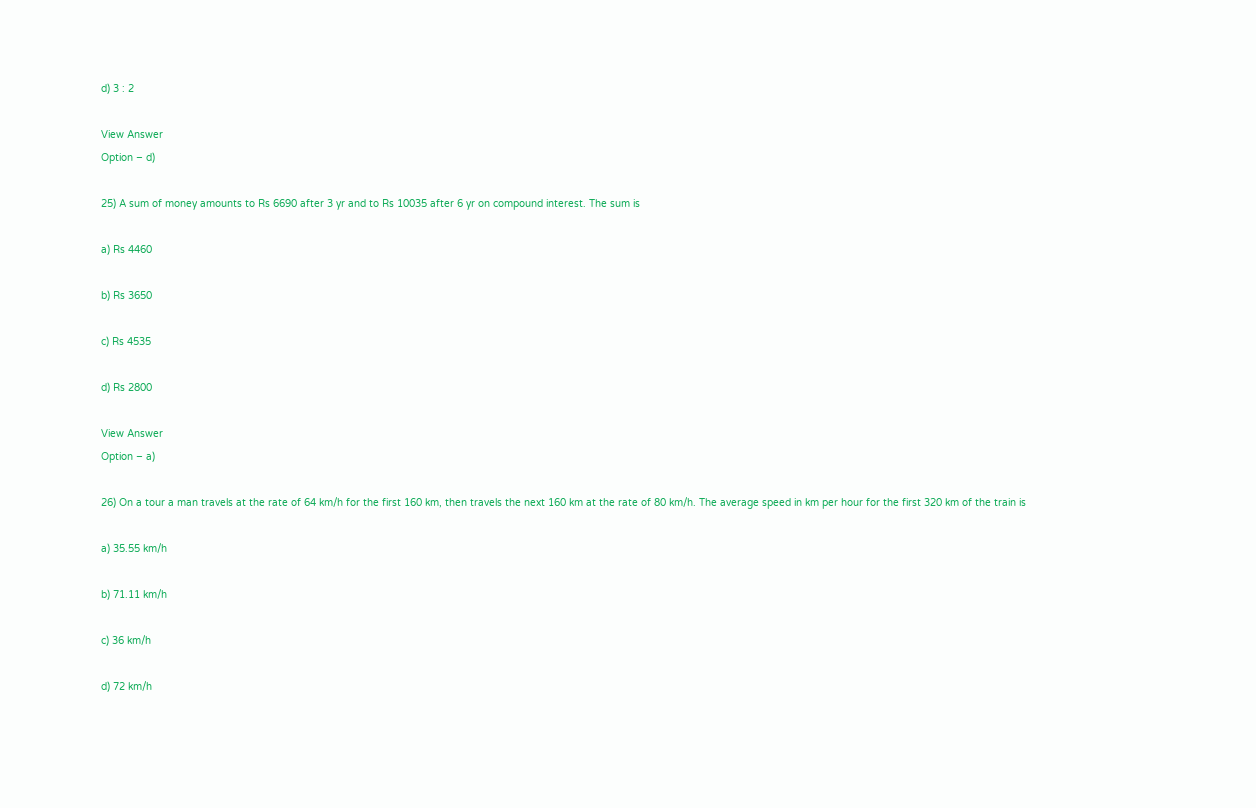d) 3 : 2

View Answer
Option – d)

25) A sum of money amounts to Rs 6690 after 3 yr and to Rs 10035 after 6 yr on compound interest. The sum is

a) Rs 4460

b) Rs 3650

c) Rs 4535

d) Rs 2800

View Answer
Option – a)

26) On a tour a man travels at the rate of 64 km/h for the first 160 km, then travels the next 160 km at the rate of 80 km/h. The average speed in km per hour for the first 320 km of the train is

a) 35.55 km/h

b) 71.11 km/h

c) 36 km/h

d) 72 km/h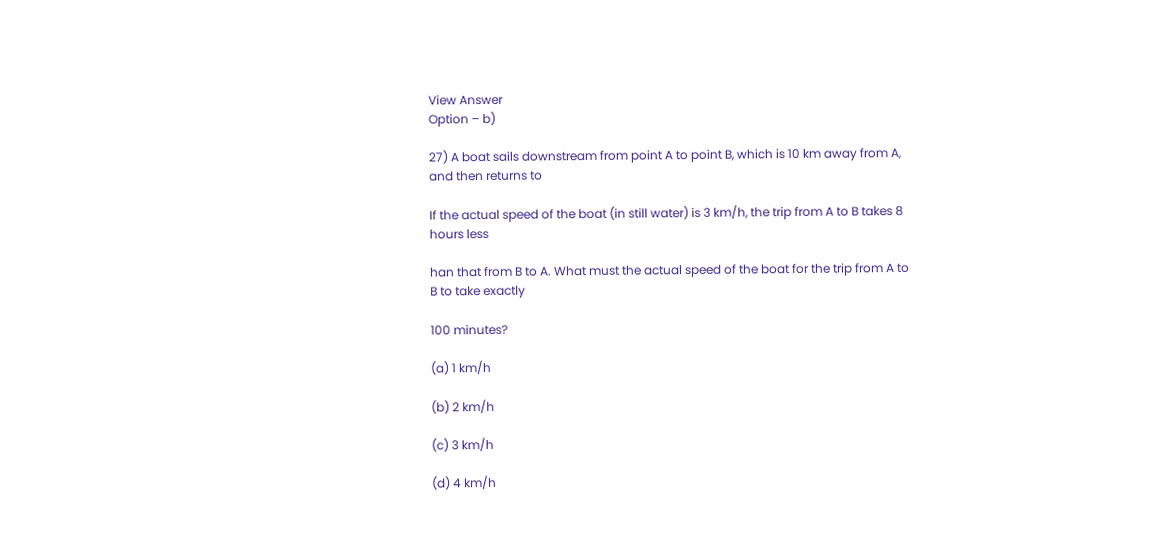View Answer
Option – b)

27) A boat sails downstream from point A to point B, which is 10 km away from A, and then returns to

If the actual speed of the boat (in still water) is 3 km/h, the trip from A to B takes 8 hours less

han that from B to A. What must the actual speed of the boat for the trip from A to B to take exactly

100 minutes?

(a) 1 km/h

(b) 2 km/h

(c) 3 km/h

(d) 4 km/h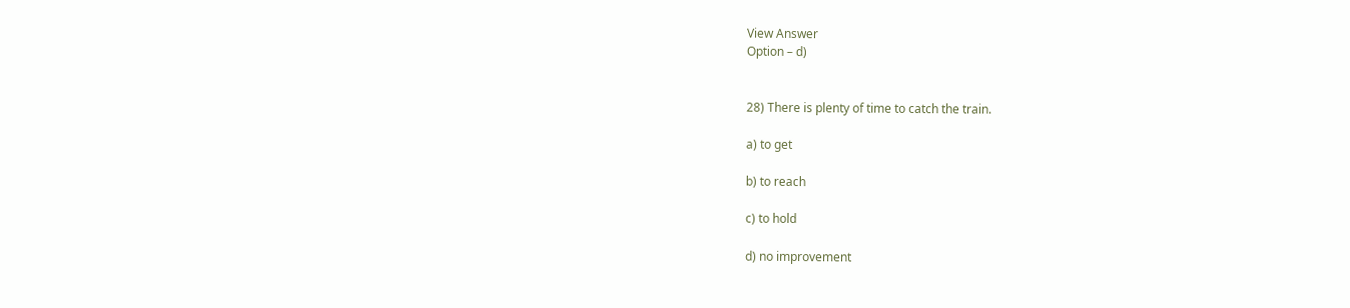View Answer
Option – d)


28) There is plenty of time to catch the train.

a) to get

b) to reach

c) to hold

d) no improvement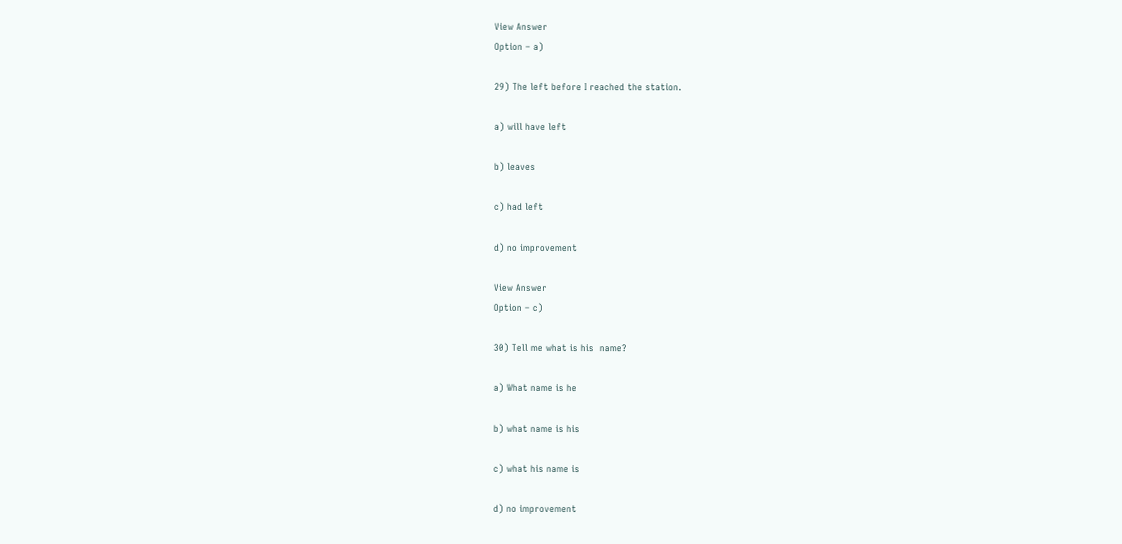View Answer
Option – a)

29) The left before I reached the station.

a) will have left

b) leaves

c) had left

d) no improvement

View Answer
Option – c)

30) Tell me what is his  name?

a) What name is he

b) what name is his

c) what his name is

d) no improvement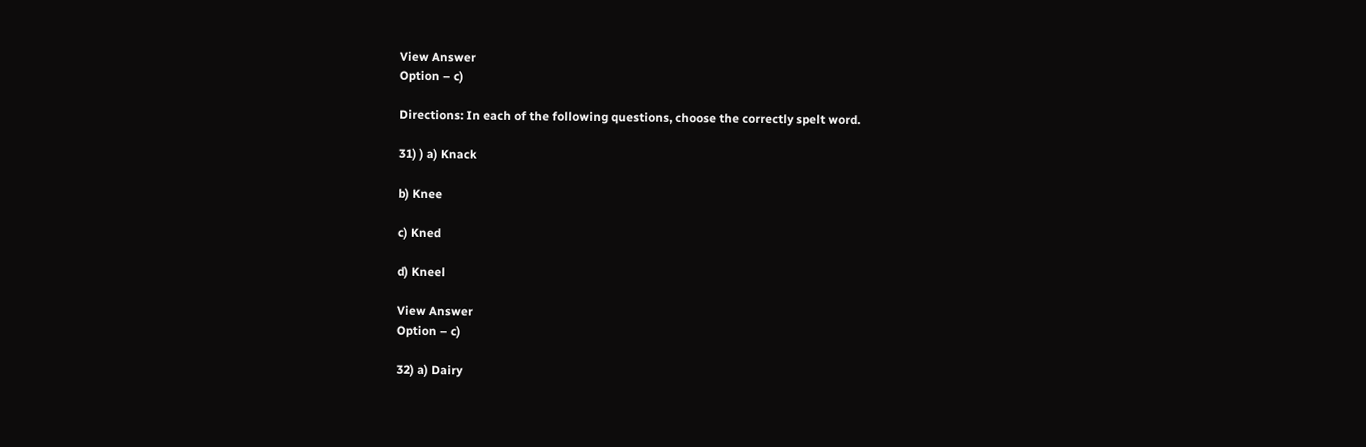View Answer
Option – c)

Directions: In each of the following questions, choose the correctly spelt word.

31) ) a) Knack

b) Knee

c) Kned

d) Kneel

View Answer
Option – c)

32) a) Dairy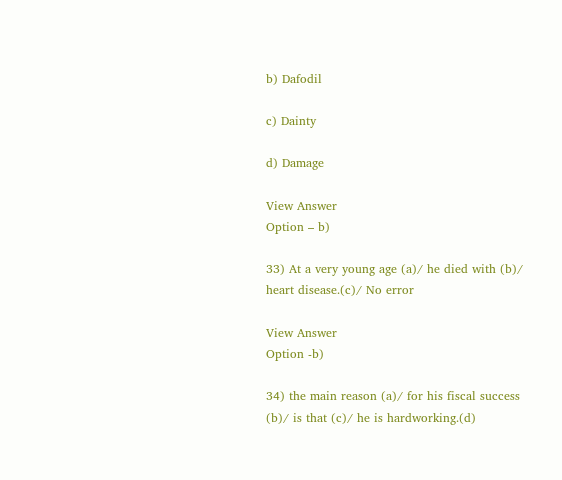b) Dafodil

c) Dainty

d) Damage

View Answer
Option – b)

33) At a very young age (a)/ he died with (b)/ heart disease.(c)/ No error

View Answer
Option -b)

34) the main reason (a)/ for his fiscal success (b)/ is that (c)/ he is hardworking.(d)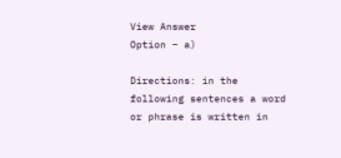View Answer
Option – a)

Directions: in the following sentences a word or phrase is written in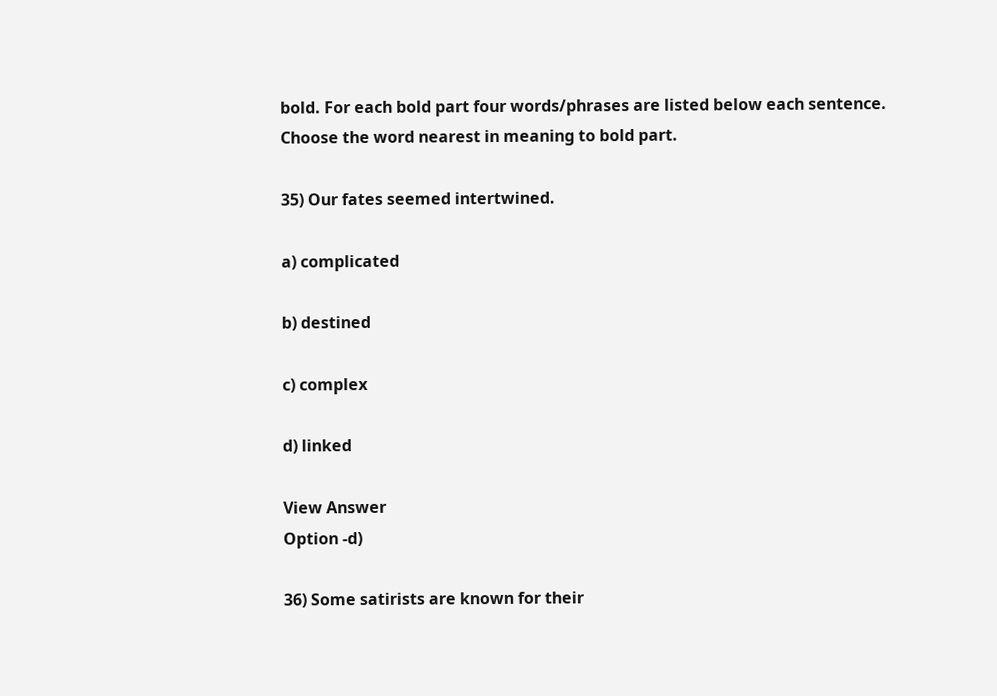bold. For each bold part four words/phrases are listed below each sentence. Choose the word nearest in meaning to bold part.

35) Our fates seemed intertwined.

a) complicated

b) destined

c) complex

d) linked

View Answer
Option -d)

36) Some satirists are known for their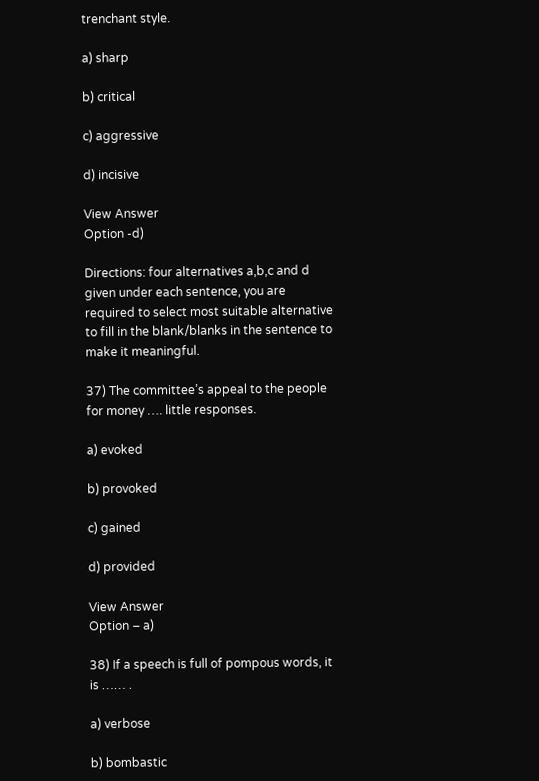trenchant style.

a) sharp

b) critical

c) aggressive

d) incisive

View Answer
Option -d)

Directions: four alternatives a,b,c and d given under each sentence, you are required to select most suitable alternative to fill in the blank/blanks in the sentence to make it meaningful.

37) The committee’s appeal to the people for money …. little responses.

a) evoked

b) provoked

c) gained

d) provided

View Answer
Option – a)

38) If a speech is full of pompous words, it is …… .

a) verbose

b) bombastic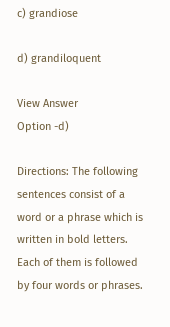c) grandiose

d) grandiloquent

View Answer
Option -d)

Directions: The following sentences consist of a word or a phrase which is written in bold letters. Each of them is followed by four words or phrases.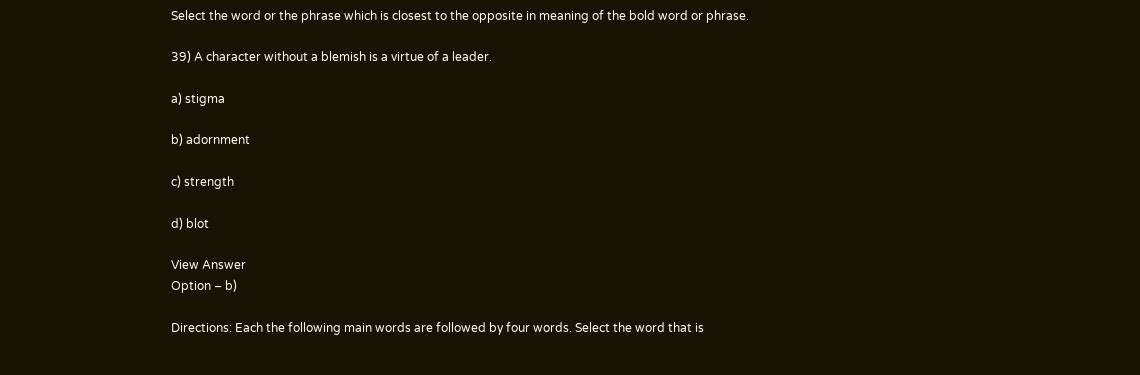Select the word or the phrase which is closest to the opposite in meaning of the bold word or phrase.

39) A character without a blemish is a virtue of a leader.

a) stigma

b) adornment

c) strength

d) blot

View Answer
Option – b)

Directions: Each the following main words are followed by four words. Select the word that is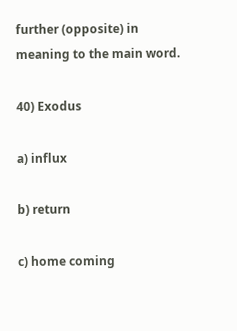further (opposite) in meaning to the main word.

40) Exodus

a) influx

b) return

c) home coming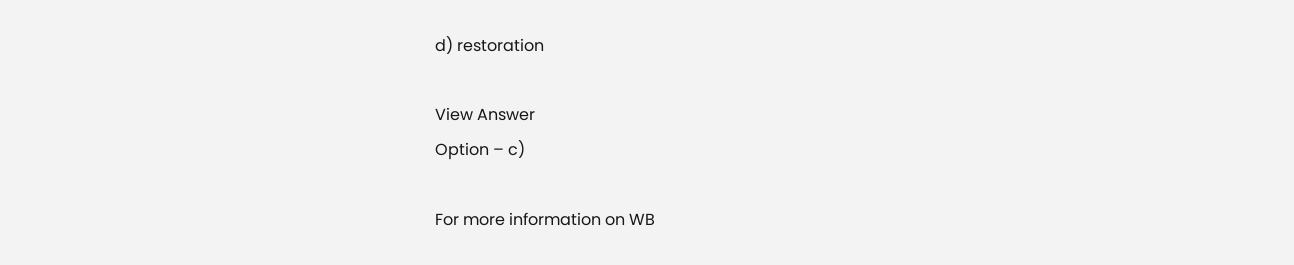d) restoration

View Answer
Option – c)

For more information on WB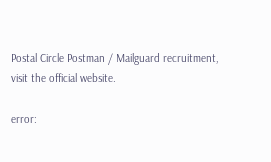Postal Circle Postman / Mailguard recruitment, visit the official website.

error: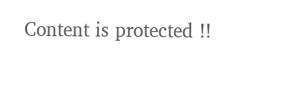Content is protected !!